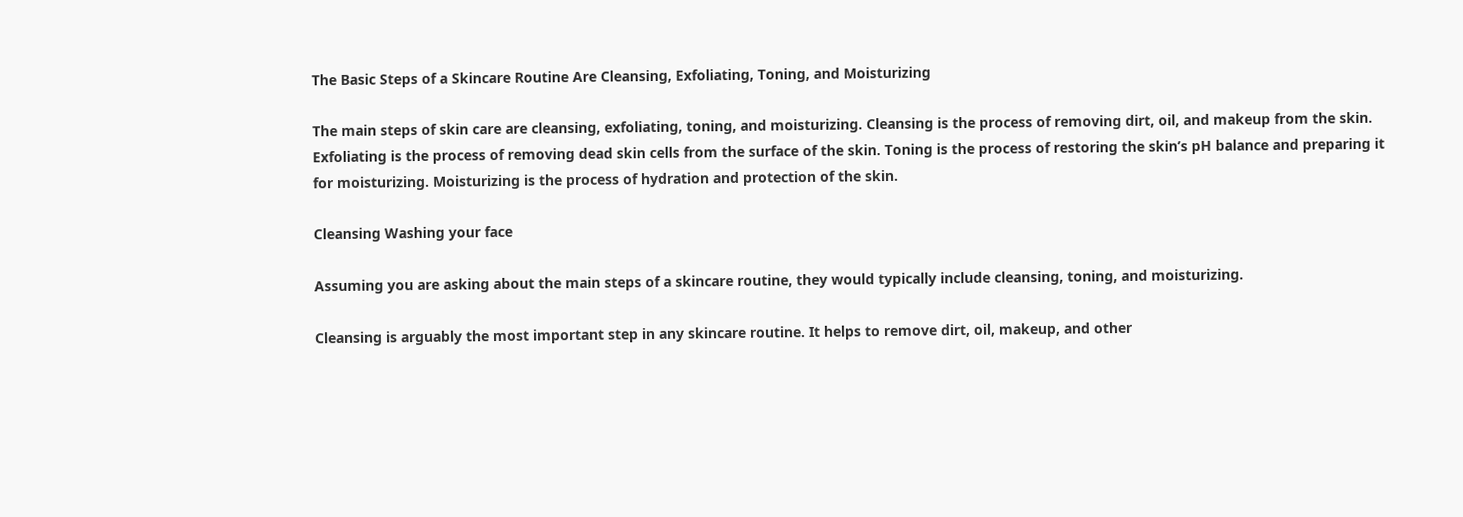The Basic Steps of a Skincare Routine Are Cleansing, Exfoliating, Toning, and Moisturizing

The main steps of skin care are cleansing, exfoliating, toning, and moisturizing. Cleansing is the process of removing dirt, oil, and makeup from the skin. Exfoliating is the process of removing dead skin cells from the surface of the skin. Toning is the process of restoring the skin’s pH balance and preparing it for moisturizing. Moisturizing is the process of hydration and protection of the skin.

Cleansing Washing your face

Assuming you are asking about the main steps of a skincare routine, they would typically include cleansing, toning, and moisturizing.

Cleansing is arguably the most important step in any skincare routine. It helps to remove dirt, oil, makeup, and other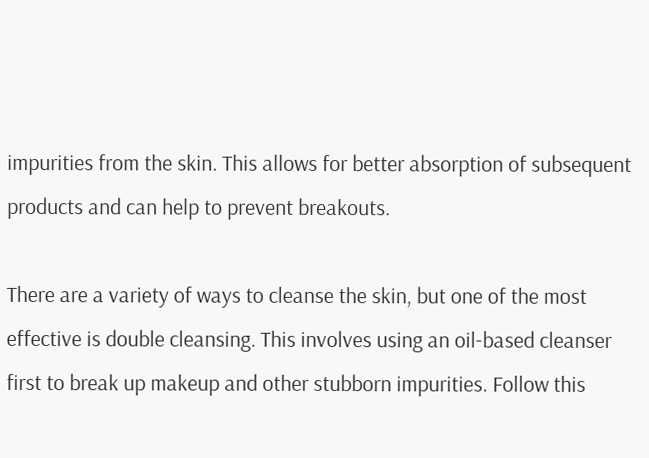impurities from the skin. This allows for better absorption of subsequent products and can help to prevent breakouts.

There are a variety of ways to cleanse the skin, but one of the most effective is double cleansing. This involves using an oil-based cleanser first to break up makeup and other stubborn impurities. Follow this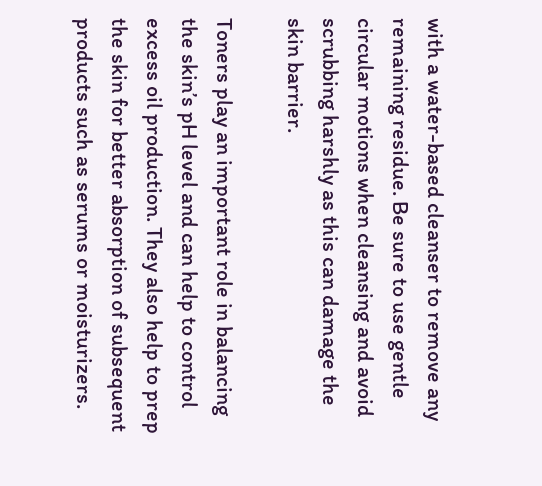with a water-based cleanser to remove any remaining residue. Be sure to use gentle circular motions when cleansing and avoid scrubbing harshly as this can damage the skin barrier.

Toners play an important role in balancing the skin’s pH level and can help to control excess oil production. They also help to prep the skin for better absorption of subsequent products such as serums or moisturizers.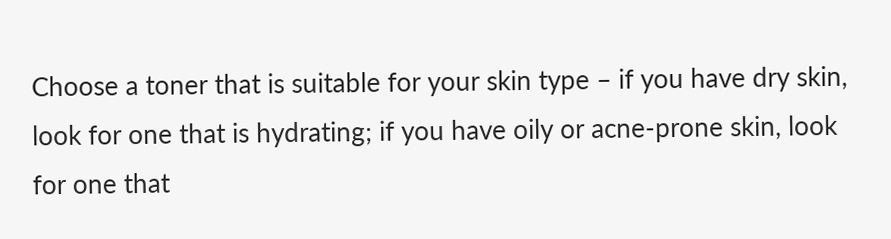Choose a toner that is suitable for your skin type – if you have dry skin, look for one that is hydrating; if you have oily or acne-prone skin, look for one that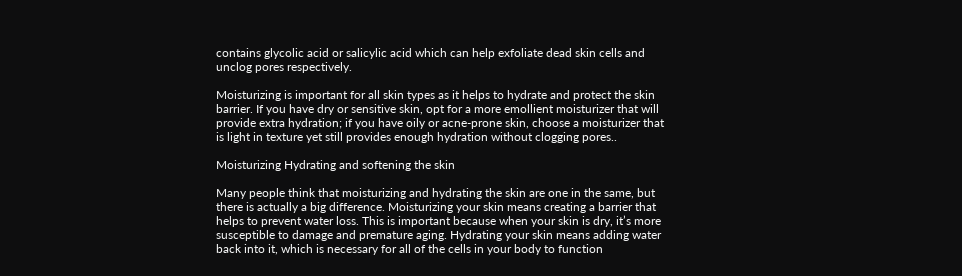contains glycolic acid or salicylic acid which can help exfoliate dead skin cells and unclog pores respectively.

Moisturizing is important for all skin types as it helps to hydrate and protect the skin barrier. If you have dry or sensitive skin, opt for a more emollient moisturizer that will provide extra hydration; if you have oily or acne-prone skin, choose a moisturizer that is light in texture yet still provides enough hydration without clogging pores..

Moisturizing Hydrating and softening the skin

Many people think that moisturizing and hydrating the skin are one in the same, but there is actually a big difference. Moisturizing your skin means creating a barrier that helps to prevent water loss. This is important because when your skin is dry, it’s more susceptible to damage and premature aging. Hydrating your skin means adding water back into it, which is necessary for all of the cells in your body to function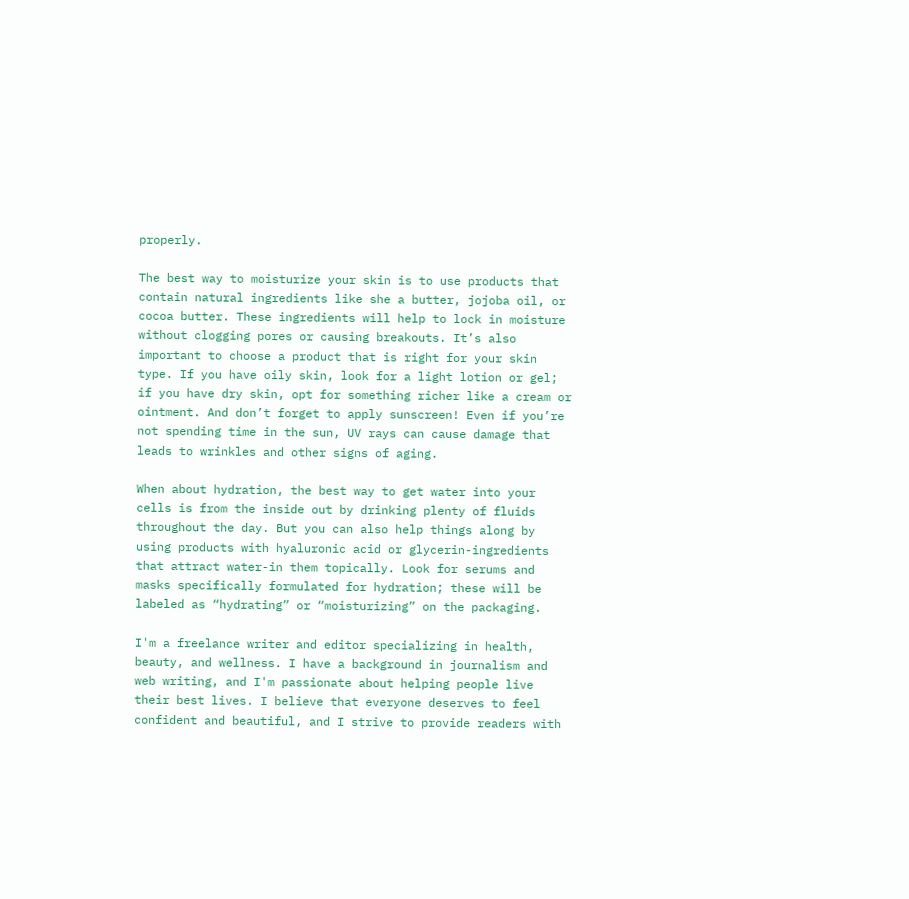properly.

The best way to moisturize your skin is to use products that contain natural ingredients like she a butter, jojoba oil, or cocoa butter. These ingredients will help to lock in moisture without clogging pores or causing breakouts. It’s also important to choose a product that is right for your skin type. If you have oily skin, look for a light lotion or gel; if you have dry skin, opt for something richer like a cream or ointment. And don’t forget to apply sunscreen! Even if you’re not spending time in the sun, UV rays can cause damage that leads to wrinkles and other signs of aging.

When about hydration, the best way to get water into your cells is from the inside out by drinking plenty of fluids throughout the day. But you can also help things along by using products with hyaluronic acid or glycerin-ingredients that attract water-in them topically. Look for serums and masks specifically formulated for hydration; these will be labeled as “hydrating” or “moisturizing” on the packaging.

I'm a freelance writer and editor specializing in health, beauty, and wellness. I have a background in journalism and web writing, and I'm passionate about helping people live their best lives. I believe that everyone deserves to feel confident and beautiful, and I strive to provide readers with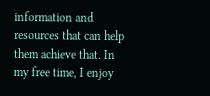information and resources that can help them achieve that. In my free time, I enjoy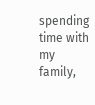spending time with my family,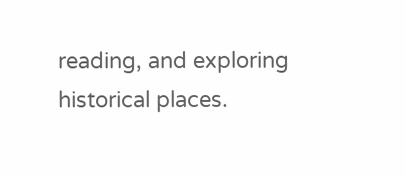reading, and exploring historical places.